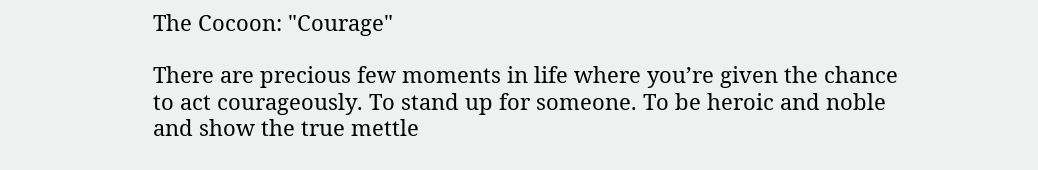The Cocoon: "Courage"

There are precious few moments in life where you’re given the chance to act courageously. To stand up for someone. To be heroic and noble and show the true mettle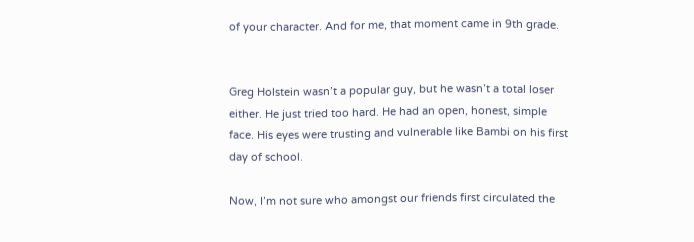of your character. And for me, that moment came in 9th grade.


Greg Holstein wasn’t a popular guy, but he wasn’t a total loser either. He just tried too hard. He had an open, honest, simple face. His eyes were trusting and vulnerable like Bambi on his first day of school.

Now, I’m not sure who amongst our friends first circulated the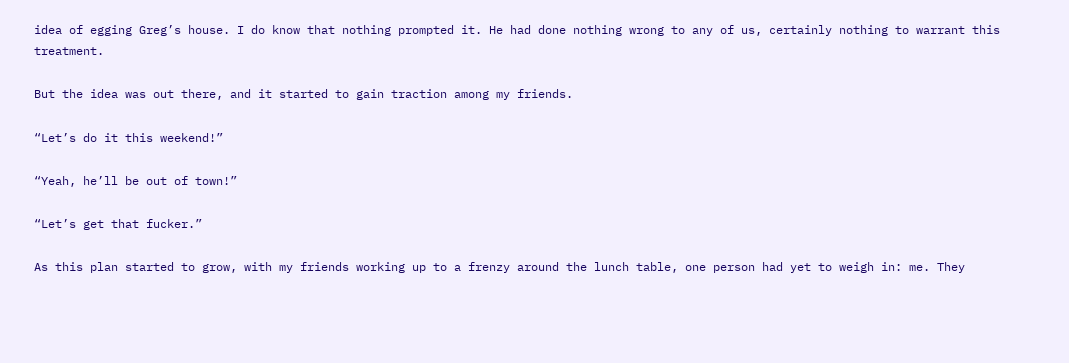idea of egging Greg’s house. I do know that nothing prompted it. He had done nothing wrong to any of us, certainly nothing to warrant this treatment.

But the idea was out there, and it started to gain traction among my friends.

“Let’s do it this weekend!”

“Yeah, he’ll be out of town!”

“Let’s get that fucker.”

As this plan started to grow, with my friends working up to a frenzy around the lunch table, one person had yet to weigh in: me. They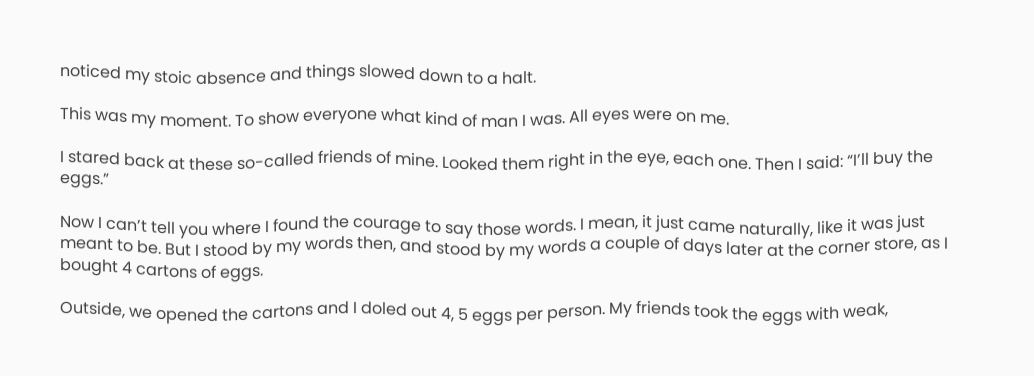noticed my stoic absence and things slowed down to a halt.

This was my moment. To show everyone what kind of man I was. All eyes were on me.

I stared back at these so-called friends of mine. Looked them right in the eye, each one. Then I said: “I’ll buy the eggs.”

Now I can’t tell you where I found the courage to say those words. I mean, it just came naturally, like it was just meant to be. But I stood by my words then, and stood by my words a couple of days later at the corner store, as I bought 4 cartons of eggs.

Outside, we opened the cartons and I doled out 4, 5 eggs per person. My friends took the eggs with weak,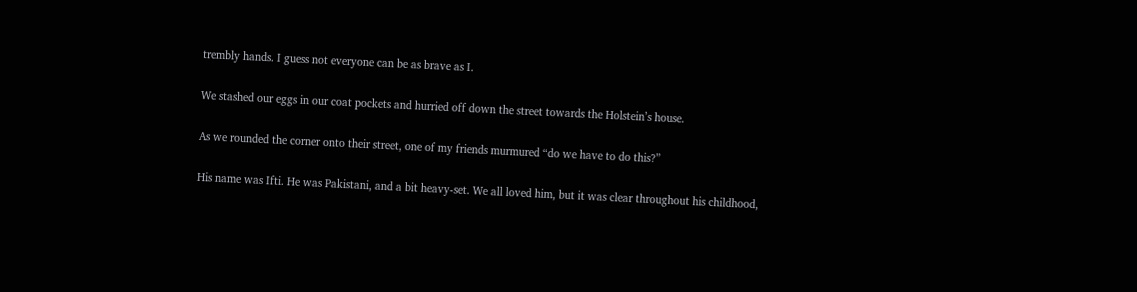trembly hands. I guess not everyone can be as brave as I.

We stashed our eggs in our coat pockets and hurried off down the street towards the Holstein’s house.

As we rounded the corner onto their street, one of my friends murmured “do we have to do this?”

His name was Ifti. He was Pakistani, and a bit heavy-set. We all loved him, but it was clear throughout his childhood,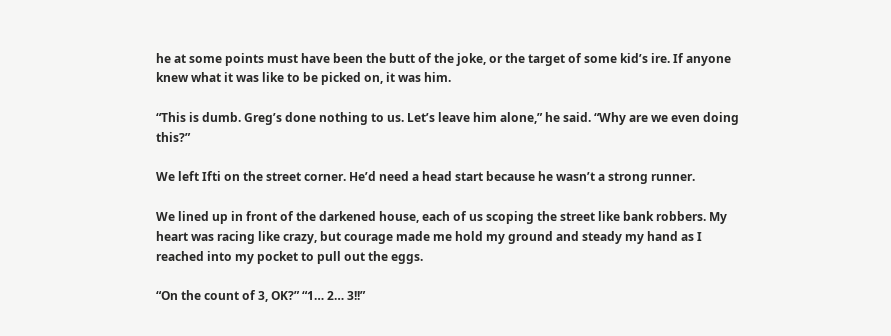he at some points must have been the butt of the joke, or the target of some kid’s ire. If anyone knew what it was like to be picked on, it was him.

“This is dumb. Greg’s done nothing to us. Let’s leave him alone,” he said. “Why are we even doing this?”

We left Ifti on the street corner. He’d need a head start because he wasn’t a strong runner.

We lined up in front of the darkened house, each of us scoping the street like bank robbers. My heart was racing like crazy, but courage made me hold my ground and steady my hand as I reached into my pocket to pull out the eggs.

“On the count of 3, OK?” “1… 2… 3!!”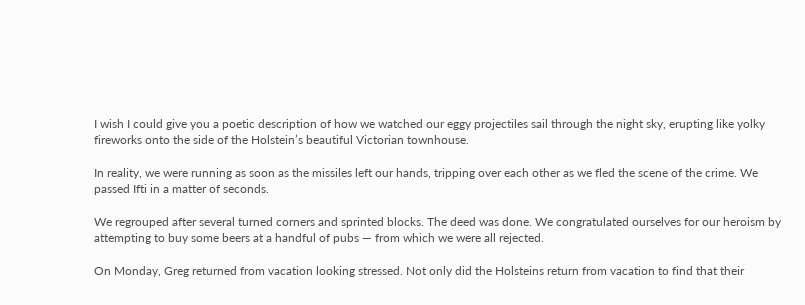I wish I could give you a poetic description of how we watched our eggy projectiles sail through the night sky, erupting like yolky fireworks onto the side of the Holstein’s beautiful Victorian townhouse.

In reality, we were running as soon as the missiles left our hands, tripping over each other as we fled the scene of the crime. We passed Ifti in a matter of seconds.

We regrouped after several turned corners and sprinted blocks. The deed was done. We congratulated ourselves for our heroism by attempting to buy some beers at a handful of pubs — from which we were all rejected.

On Monday, Greg returned from vacation looking stressed. Not only did the Holsteins return from vacation to find that their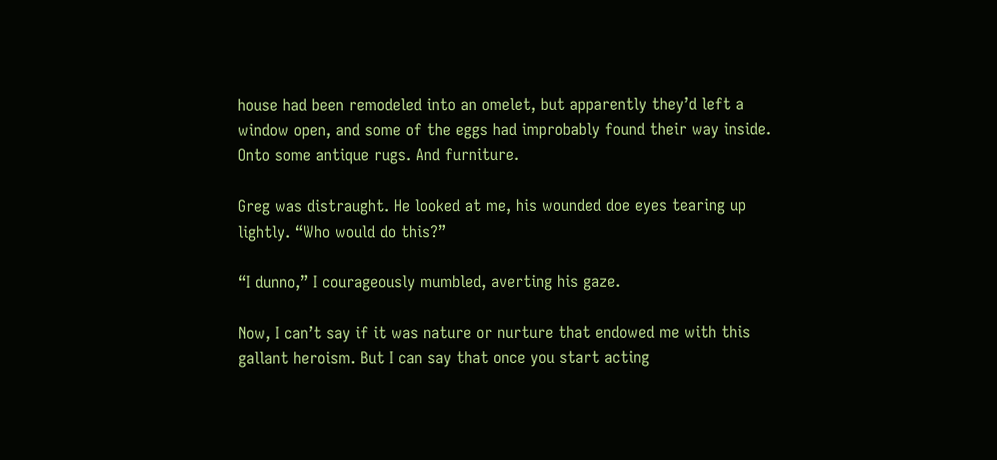house had been remodeled into an omelet, but apparently they’d left a window open, and some of the eggs had improbably found their way inside. Onto some antique rugs. And furniture.

Greg was distraught. He looked at me, his wounded doe eyes tearing up lightly. “Who would do this?”

“I dunno,” I courageously mumbled, averting his gaze.

Now, I can’t say if it was nature or nurture that endowed me with this gallant heroism. But I can say that once you start acting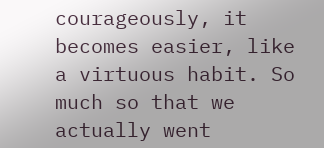courageously, it becomes easier, like a virtuous habit. So much so that we actually went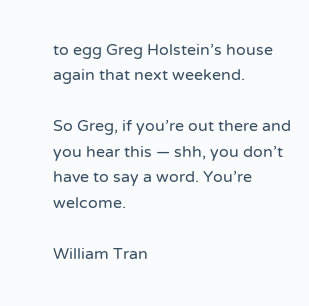to egg Greg Holstein’s house again that next weekend.

So Greg, if you’re out there and you hear this — shh, you don’t have to say a word. You’re welcome.

William Tran